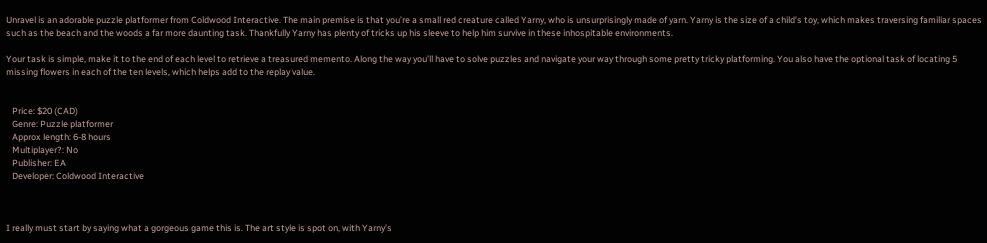Unravel is an adorable puzzle platformer from Coldwood Interactive. The main premise is that you’re a small red creature called Yarny, who is unsurprisingly made of yarn. Yarny is the size of a child’s toy, which makes traversing familiar spaces such as the beach and the woods a far more daunting task. Thankfully Yarny has plenty of tricks up his sleeve to help him survive in these inhospitable environments.

Your task is simple, make it to the end of each level to retrieve a treasured memento. Along the way you’ll have to solve puzzles and navigate your way through some pretty tricky platforming. You also have the optional task of locating 5 missing flowers in each of the ten levels, which helps add to the replay value.


   Price: $20 (CAD)
   Genre: Puzzle platformer
   Approx length: 6-8 hours
   Multiplayer?: No
   Publisher: EA
   Developer: Coldwood Interactive



I really must start by saying what a gorgeous game this is. The art style is spot on, with Yarny’s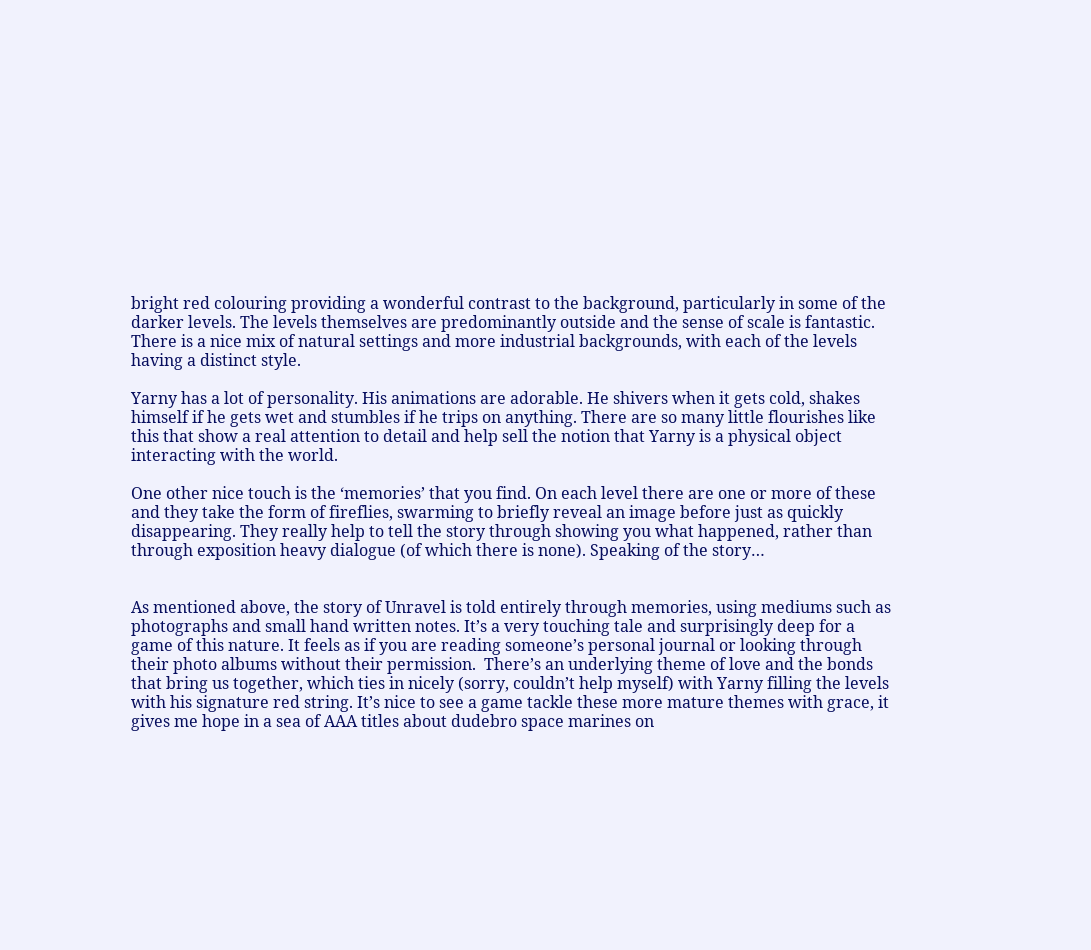bright red colouring providing a wonderful contrast to the background, particularly in some of the darker levels. The levels themselves are predominantly outside and the sense of scale is fantastic. There is a nice mix of natural settings and more industrial backgrounds, with each of the levels having a distinct style.

Yarny has a lot of personality. His animations are adorable. He shivers when it gets cold, shakes himself if he gets wet and stumbles if he trips on anything. There are so many little flourishes like this that show a real attention to detail and help sell the notion that Yarny is a physical object interacting with the world.

One other nice touch is the ‘memories’ that you find. On each level there are one or more of these and they take the form of fireflies, swarming to briefly reveal an image before just as quickly disappearing. They really help to tell the story through showing you what happened, rather than through exposition heavy dialogue (of which there is none). Speaking of the story…


As mentioned above, the story of Unravel is told entirely through memories, using mediums such as photographs and small hand written notes. It’s a very touching tale and surprisingly deep for a game of this nature. It feels as if you are reading someone’s personal journal or looking through their photo albums without their permission.  There’s an underlying theme of love and the bonds that bring us together, which ties in nicely (sorry, couldn’t help myself) with Yarny filling the levels with his signature red string. It’s nice to see a game tackle these more mature themes with grace, it gives me hope in a sea of AAA titles about dudebro space marines on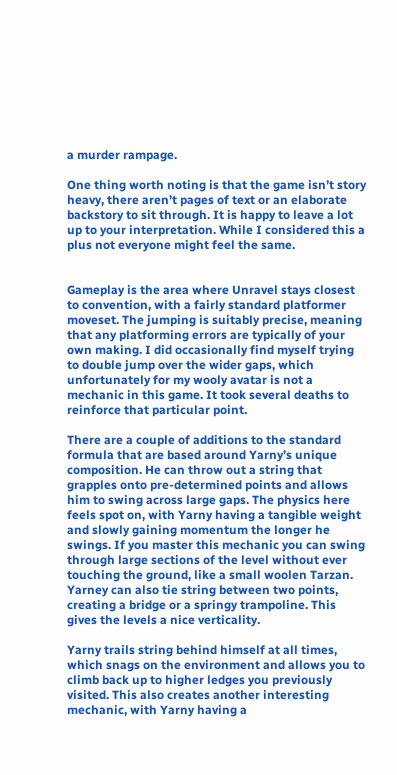a murder rampage.

One thing worth noting is that the game isn’t story heavy, there aren’t pages of text or an elaborate backstory to sit through. It is happy to leave a lot up to your interpretation. While I considered this a plus not everyone might feel the same.


Gameplay is the area where Unravel stays closest to convention, with a fairly standard platformer moveset. The jumping is suitably precise, meaning that any platforming errors are typically of your own making. I did occasionally find myself trying to double jump over the wider gaps, which unfortunately for my wooly avatar is not a mechanic in this game. It took several deaths to reinforce that particular point.

There are a couple of additions to the standard formula that are based around Yarny’s unique composition. He can throw out a string that grapples onto pre-determined points and allows him to swing across large gaps. The physics here feels spot on, with Yarny having a tangible weight and slowly gaining momentum the longer he swings. If you master this mechanic you can swing through large sections of the level without ever touching the ground, like a small woolen Tarzan. Yarney can also tie string between two points, creating a bridge or a springy trampoline. This gives the levels a nice verticality.

Yarny trails string behind himself at all times, which snags on the environment and allows you to climb back up to higher ledges you previously visited. This also creates another interesting mechanic, with Yarny having a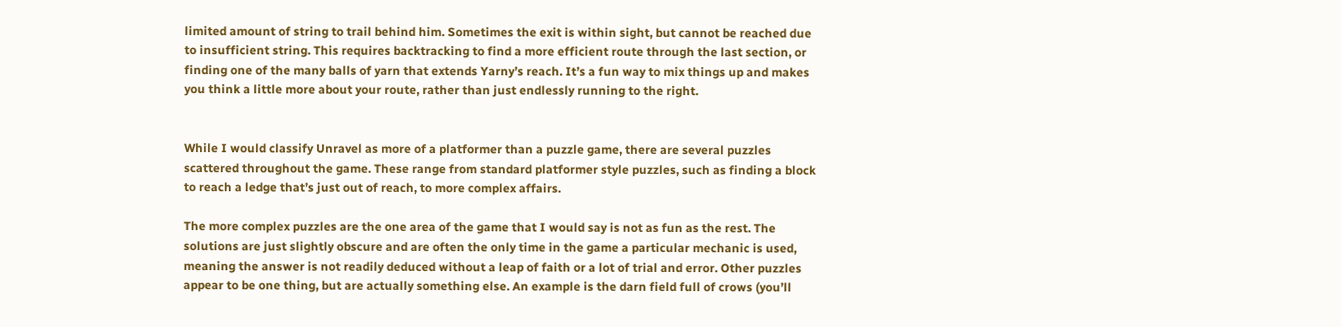limited amount of string to trail behind him. Sometimes the exit is within sight, but cannot be reached due to insufficient string. This requires backtracking to find a more efficient route through the last section, or finding one of the many balls of yarn that extends Yarny’s reach. It’s a fun way to mix things up and makes you think a little more about your route, rather than just endlessly running to the right.


While I would classify Unravel as more of a platformer than a puzzle game, there are several puzzles scattered throughout the game. These range from standard platformer style puzzles, such as finding a block to reach a ledge that’s just out of reach, to more complex affairs.

The more complex puzzles are the one area of the game that I would say is not as fun as the rest. The solutions are just slightly obscure and are often the only time in the game a particular mechanic is used, meaning the answer is not readily deduced without a leap of faith or a lot of trial and error. Other puzzles appear to be one thing, but are actually something else. An example is the darn field full of crows (you’ll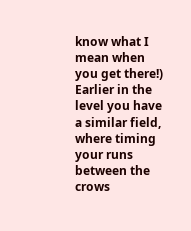know what I mean when you get there!) Earlier in the level you have a similar field, where timing your runs between the crows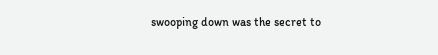swooping down was the secret to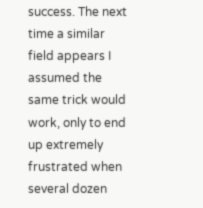success. The next time a similar field appears I assumed the same trick would work, only to end up extremely frustrated when several dozen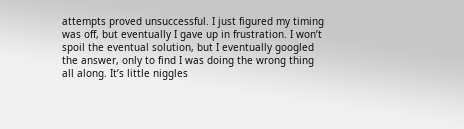attempts proved unsuccessful. I just figured my timing was off, but eventually I gave up in frustration. I won’t spoil the eventual solution, but I eventually googled the answer, only to find I was doing the wrong thing all along. It’s little niggles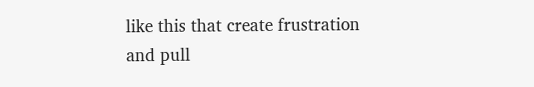like this that create frustration and pull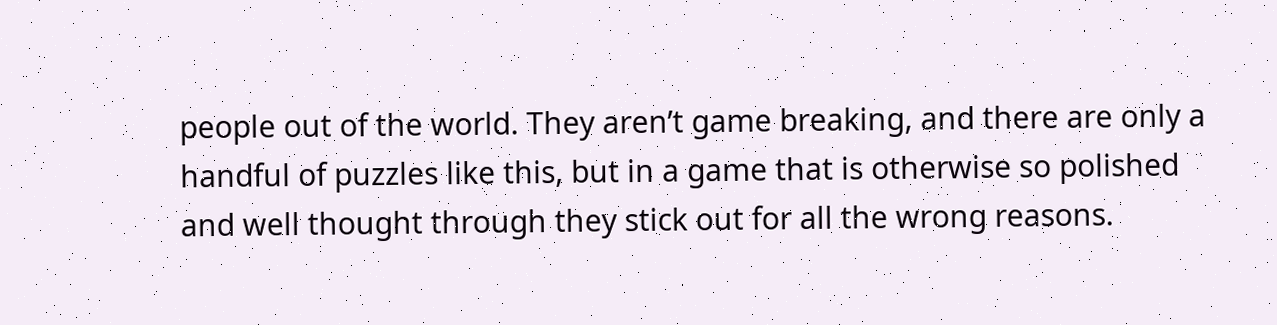people out of the world. They aren’t game breaking, and there are only a handful of puzzles like this, but in a game that is otherwise so polished and well thought through they stick out for all the wrong reasons.